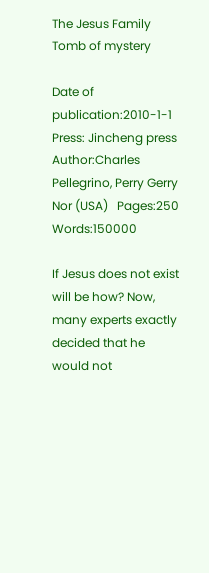The Jesus Family Tomb of mystery

Date of publication:2010-1-1   Press: Jincheng press   Author:Charles Pellegrino, Perry Gerry Nor (USA)   Pages:250   Words:150000

If Jesus does not exist will be how? Now, many experts exactly decided that he would not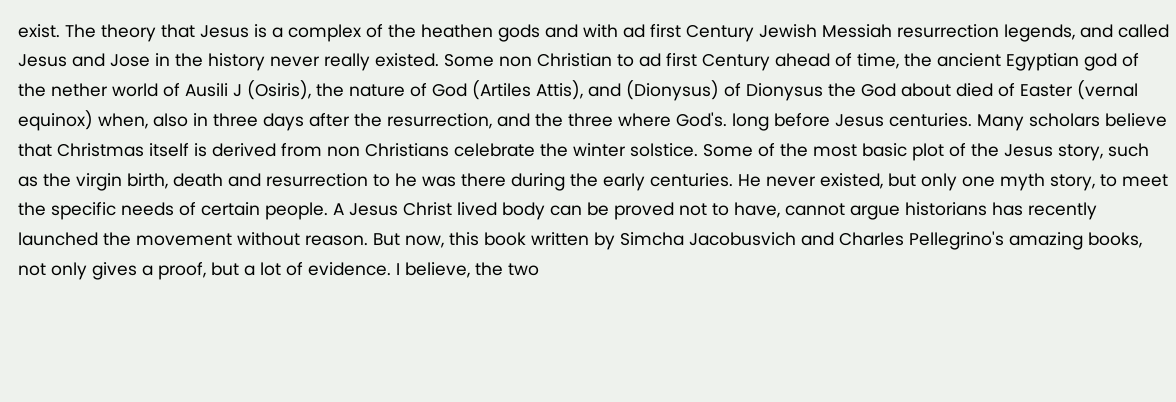exist. The theory that Jesus is a complex of the heathen gods and with ad first Century Jewish Messiah resurrection legends, and called Jesus and Jose in the history never really existed. Some non Christian to ad first Century ahead of time, the ancient Egyptian god of the nether world of Ausili J (Osiris), the nature of God (Artiles Attis), and (Dionysus) of Dionysus the God about died of Easter (vernal equinox) when, also in three days after the resurrection, and the three where God's. long before Jesus centuries. Many scholars believe that Christmas itself is derived from non Christians celebrate the winter solstice. Some of the most basic plot of the Jesus story, such as the virgin birth, death and resurrection to he was there during the early centuries. He never existed, but only one myth story, to meet the specific needs of certain people. A Jesus Christ lived body can be proved not to have, cannot argue historians has recently launched the movement without reason. But now, this book written by Simcha Jacobusvich and Charles Pellegrino's amazing books, not only gives a proof, but a lot of evidence. I believe, the two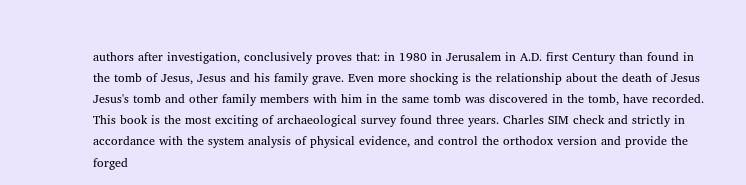authors after investigation, conclusively proves that: in 1980 in Jerusalem in A.D. first Century than found in the tomb of Jesus, Jesus and his family grave. Even more shocking is the relationship about the death of Jesus Jesus's tomb and other family members with him in the same tomb was discovered in the tomb, have recorded. This book is the most exciting of archaeological survey found three years. Charles SIM check and strictly in accordance with the system analysis of physical evidence, and control the orthodox version and provide the forged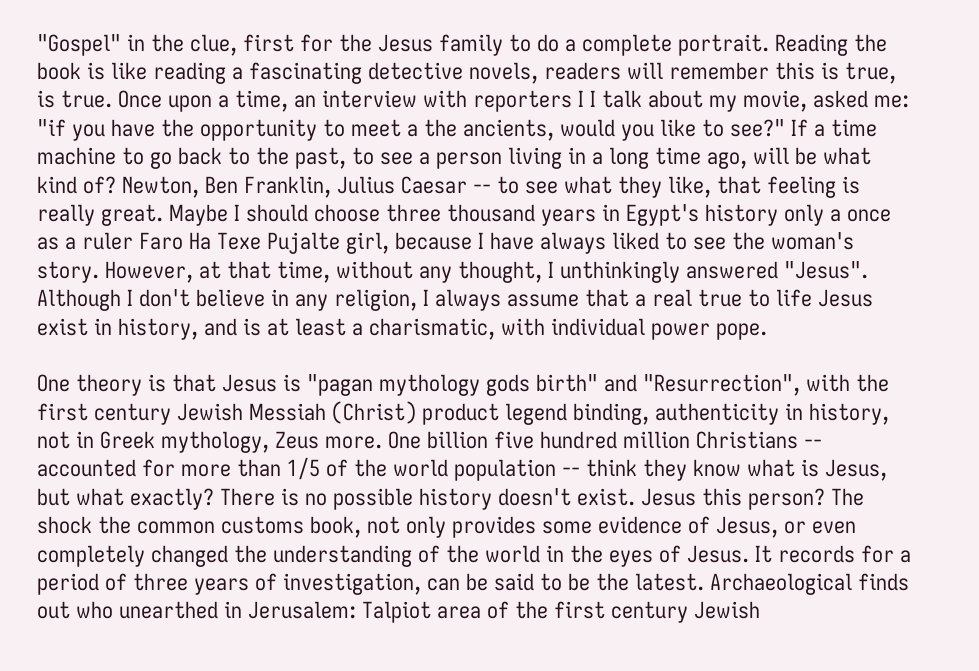"Gospel" in the clue, first for the Jesus family to do a complete portrait. Reading the book is like reading a fascinating detective novels, readers will remember this is true, is true. Once upon a time, an interview with reporters I I talk about my movie, asked me: "if you have the opportunity to meet a the ancients, would you like to see?" If a time machine to go back to the past, to see a person living in a long time ago, will be what kind of? Newton, Ben Franklin, Julius Caesar -- to see what they like, that feeling is really great. Maybe I should choose three thousand years in Egypt's history only a once as a ruler Faro Ha Texe Pujalte girl, because I have always liked to see the woman's story. However, at that time, without any thought, I unthinkingly answered "Jesus". Although I don't believe in any religion, I always assume that a real true to life Jesus exist in history, and is at least a charismatic, with individual power pope.

One theory is that Jesus is "pagan mythology gods birth" and "Resurrection", with the first century Jewish Messiah (Christ) product legend binding, authenticity in history, not in Greek mythology, Zeus more. One billion five hundred million Christians -- accounted for more than 1/5 of the world population -- think they know what is Jesus, but what exactly? There is no possible history doesn't exist. Jesus this person? The shock the common customs book, not only provides some evidence of Jesus, or even completely changed the understanding of the world in the eyes of Jesus. It records for a period of three years of investigation, can be said to be the latest. Archaeological finds out who unearthed in Jerusalem: Talpiot area of the first century Jewish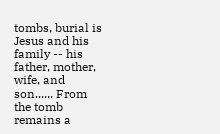tombs, burial is Jesus and his family -- his father, mother, wife, and son...... From the tomb remains a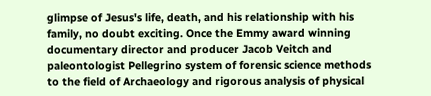glimpse of Jesus's life, death, and his relationship with his family, no doubt exciting. Once the Emmy award winning documentary director and producer Jacob Veitch and paleontologist Pellegrino system of forensic science methods to the field of Archaeology and rigorous analysis of physical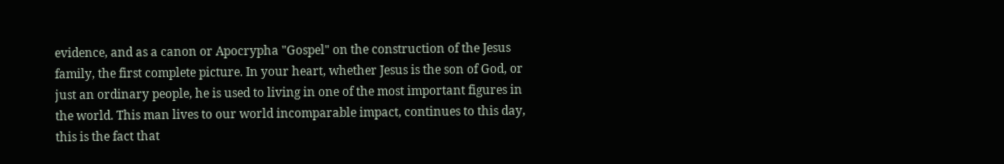evidence, and as a canon or Apocrypha "Gospel" on the construction of the Jesus family, the first complete picture. In your heart, whether Jesus is the son of God, or just an ordinary people, he is used to living in one of the most important figures in the world. This man lives to our world incomparable impact, continues to this day, this is the fact that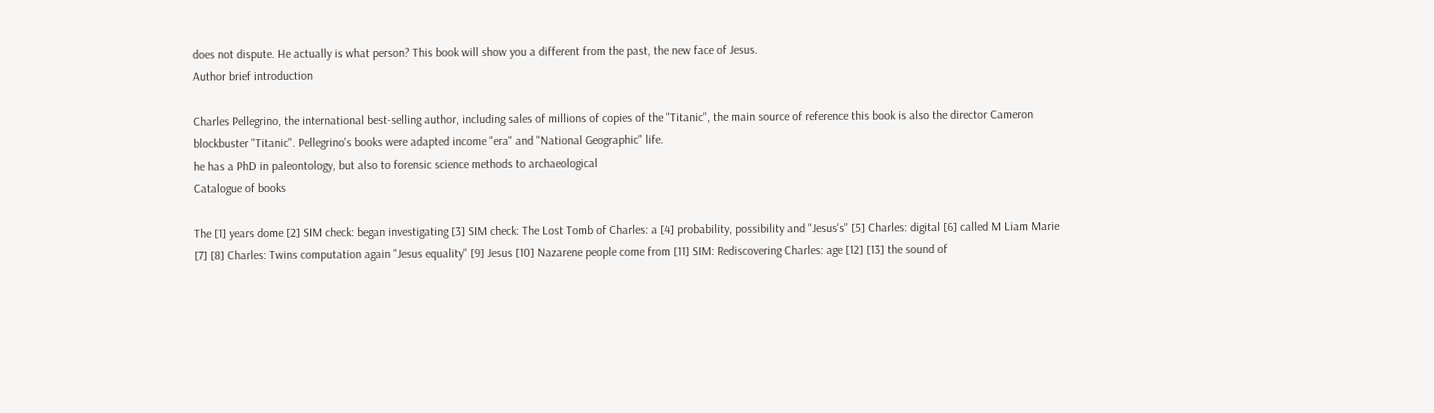does not dispute. He actually is what person? This book will show you a different from the past, the new face of Jesus.
Author brief introduction

Charles Pellegrino, the international best-selling author, including sales of millions of copies of the "Titanic", the main source of reference this book is also the director Cameron blockbuster "Titanic". Pellegrino's books were adapted income "era" and "National Geographic" life.
he has a PhD in paleontology, but also to forensic science methods to archaeological
Catalogue of books

The [1] years dome [2] SIM check: began investigating [3] SIM check: The Lost Tomb of Charles: a [4] probability, possibility and "Jesus's" [5] Charles: digital [6] called M Liam Marie [7] [8] Charles: Twins computation again "Jesus equality" [9] Jesus [10] Nazarene people come from [11] SIM: Rediscovering Charles: age [12] [13] the sound of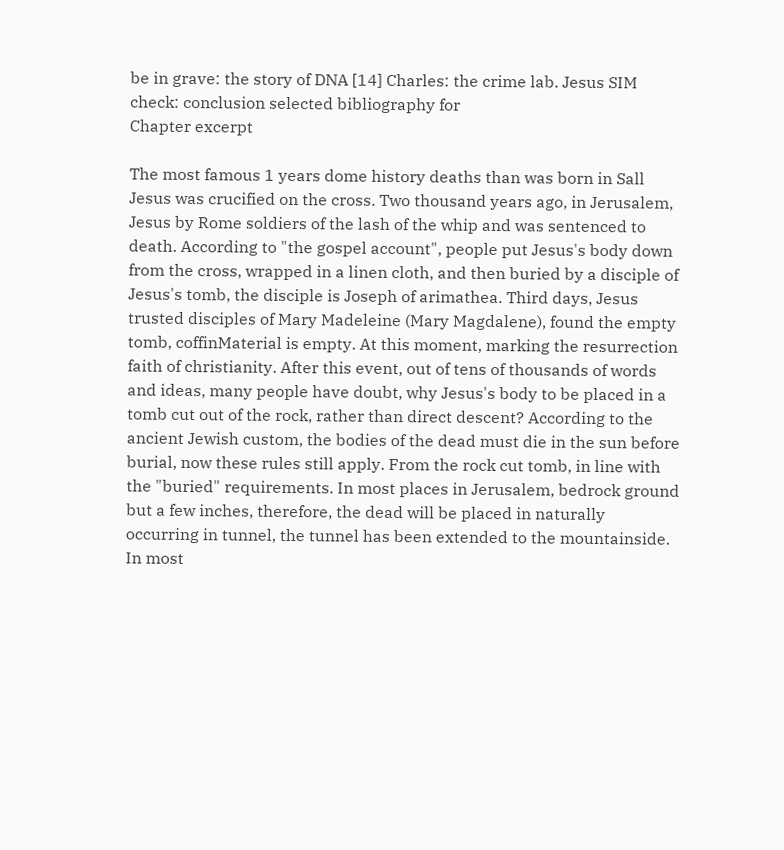be in grave: the story of DNA [14] Charles: the crime lab. Jesus SIM check: conclusion selected bibliography for
Chapter excerpt

The most famous 1 years dome history deaths than was born in Sall Jesus was crucified on the cross. Two thousand years ago, in Jerusalem, Jesus by Rome soldiers of the lash of the whip and was sentenced to death. According to "the gospel account", people put Jesus's body down from the cross, wrapped in a linen cloth, and then buried by a disciple of Jesus's tomb, the disciple is Joseph of arimathea. Third days, Jesus trusted disciples of Mary Madeleine (Mary Magdalene), found the empty tomb, coffinMaterial is empty. At this moment, marking the resurrection faith of christianity. After this event, out of tens of thousands of words and ideas, many people have doubt, why Jesus's body to be placed in a tomb cut out of the rock, rather than direct descent? According to the ancient Jewish custom, the bodies of the dead must die in the sun before burial, now these rules still apply. From the rock cut tomb, in line with the "buried" requirements. In most places in Jerusalem, bedrock ground but a few inches, therefore, the dead will be placed in naturally occurring in tunnel, the tunnel has been extended to the mountainside. In most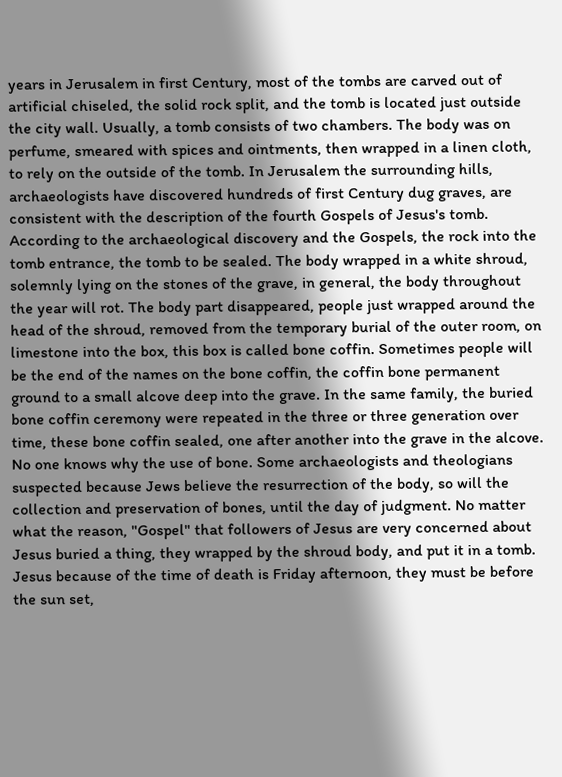years in Jerusalem in first Century, most of the tombs are carved out of artificial chiseled, the solid rock split, and the tomb is located just outside the city wall. Usually, a tomb consists of two chambers. The body was on perfume, smeared with spices and ointments, then wrapped in a linen cloth, to rely on the outside of the tomb. In Jerusalem the surrounding hills, archaeologists have discovered hundreds of first Century dug graves, are consistent with the description of the fourth Gospels of Jesus's tomb. According to the archaeological discovery and the Gospels, the rock into the tomb entrance, the tomb to be sealed. The body wrapped in a white shroud, solemnly lying on the stones of the grave, in general, the body throughout the year will rot. The body part disappeared, people just wrapped around the head of the shroud, removed from the temporary burial of the outer room, on limestone into the box, this box is called bone coffin. Sometimes people will be the end of the names on the bone coffin, the coffin bone permanent ground to a small alcove deep into the grave. In the same family, the buried bone coffin ceremony were repeated in the three or three generation over time, these bone coffin sealed, one after another into the grave in the alcove. No one knows why the use of bone. Some archaeologists and theologians suspected because Jews believe the resurrection of the body, so will the collection and preservation of bones, until the day of judgment. No matter what the reason, "Gospel" that followers of Jesus are very concerned about Jesus buried a thing, they wrapped by the shroud body, and put it in a tomb. Jesus because of the time of death is Friday afternoon, they must be before the sun set,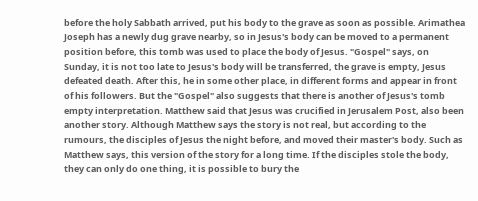before the holy Sabbath arrived, put his body to the grave as soon as possible. Arimathea Joseph has a newly dug grave nearby, so in Jesus's body can be moved to a permanent position before, this tomb was used to place the body of Jesus. "Gospel" says, on Sunday, it is not too late to Jesus's body will be transferred, the grave is empty, Jesus defeated death. After this, he in some other place, in different forms and appear in front of his followers. But the "Gospel" also suggests that there is another of Jesus's tomb empty interpretation. Matthew said that Jesus was crucified in Jerusalem Post, also been another story. Although Matthew says the story is not real, but according to the rumours, the disciples of Jesus the night before, and moved their master's body. Such as Matthew says, this version of the story for a long time. If the disciples stole the body, they can only do one thing, it is possible to bury the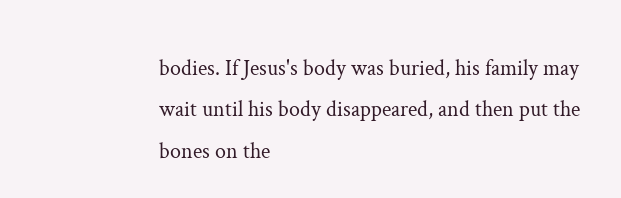bodies. If Jesus's body was buried, his family may wait until his body disappeared, and then put the bones on the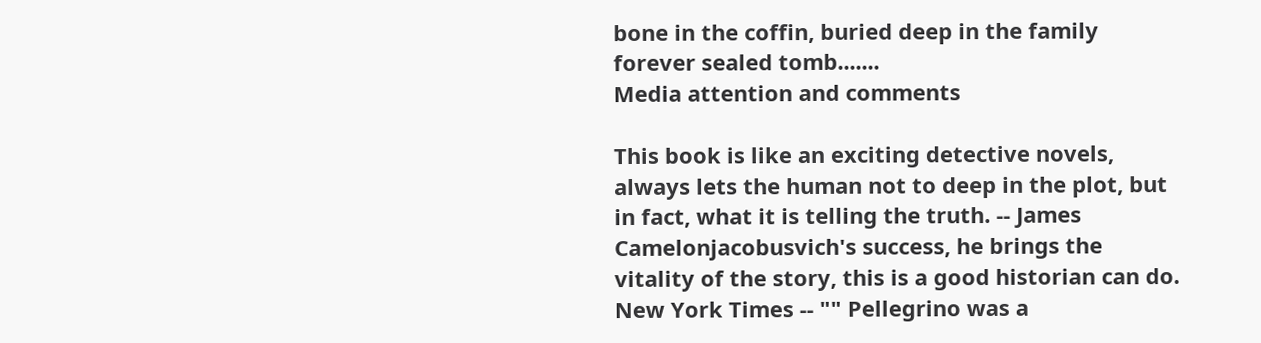bone in the coffin, buried deep in the family forever sealed tomb.......
Media attention and comments

This book is like an exciting detective novels, always lets the human not to deep in the plot, but in fact, what it is telling the truth. -- James Camelonjacobusvich's success, he brings the vitality of the story, this is a good historian can do. New York Times -- "" Pellegrino was a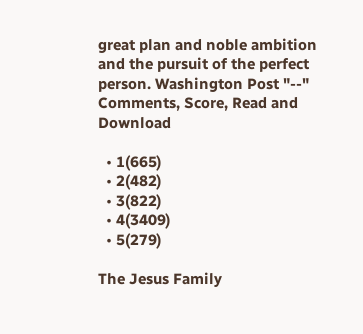great plan and noble ambition and the pursuit of the perfect person. Washington Post "--"
Comments, Score, Read and Download

  • 1(665)
  • 2(482)
  • 3(822)
  • 4(3409)
  • 5(279)

The Jesus Family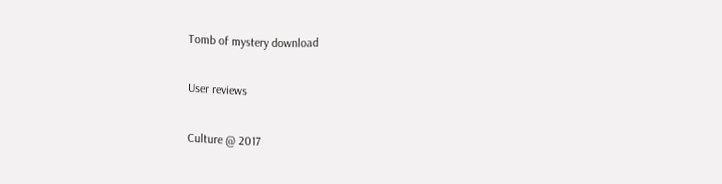Tomb of mystery download

User reviews

Culture @ 2017